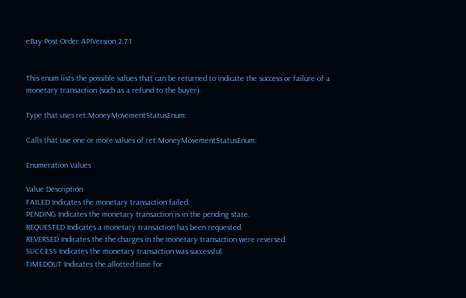eBay Post-Order APIVersion 2.7.1


This enum lists the possible values that can be returned to indicate the success or failure of a monetary transaction (such as a refund to the buyer).

Type that uses ret:MoneyMovementStatusEnum:

Calls that use one or more values of ret:MoneyMovementStatusEnum:

Enumeration Values

Value Description
FAILED Indicates the monetary transaction failed.
PENDING Indicates the monetary transaction is in the pending state.
REQUESTED Indicates a monetary transaction has been requested.
REVERSED Indicates the the charges in the monetary transaction were reversed.
SUCCESS Indicates the monetary transaction was successful.
TIMEDOUT Indicates the allotted time for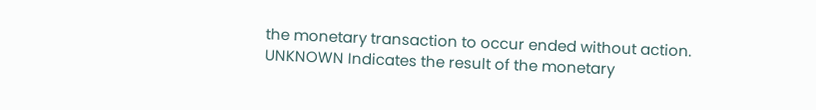the monetary transaction to occur ended without action.
UNKNOWN Indicates the result of the monetary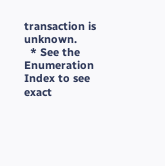transaction is unknown.
  * See the Enumeration Index to see exact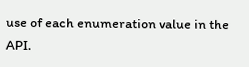use of each enumeration value in the API.